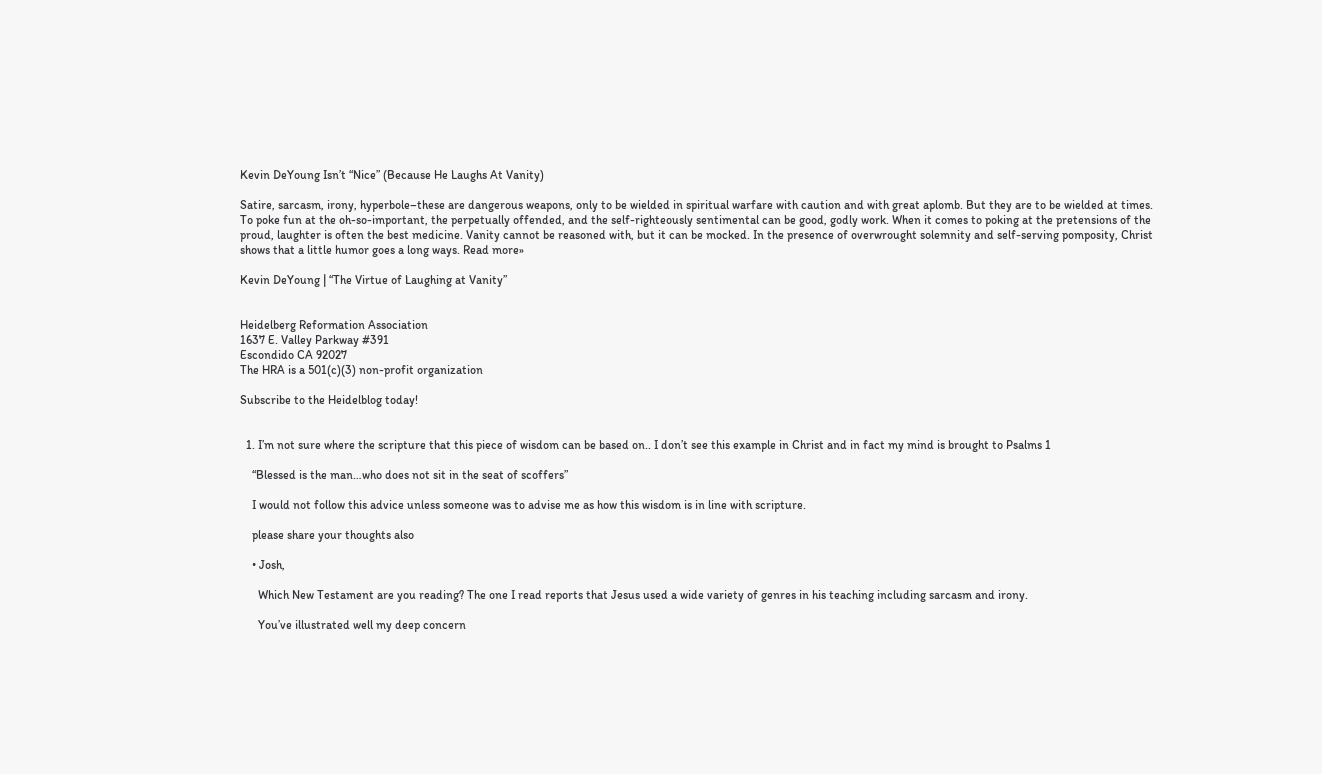Kevin DeYoung Isn’t “Nice” (Because He Laughs At Vanity)

Satire, sarcasm, irony, hyperbole–these are dangerous weapons, only to be wielded in spiritual warfare with caution and with great aplomb. But they are to be wielded at times. To poke fun at the oh-so-important, the perpetually offended, and the self-righteously sentimental can be good, godly work. When it comes to poking at the pretensions of the proud, laughter is often the best medicine. Vanity cannot be reasoned with, but it can be mocked. In the presence of overwrought solemnity and self-serving pomposity, Christ shows that a little humor goes a long ways. Read more»

Kevin DeYoung | “The Virtue of Laughing at Vanity”


Heidelberg Reformation Association
1637 E. Valley Parkway #391
Escondido CA 92027
The HRA is a 501(c)(3) non-profit organization

Subscribe to the Heidelblog today!


  1. I’m not sure where the scripture that this piece of wisdom can be based on.. I don’t see this example in Christ and in fact my mind is brought to Psalms 1

    “Blessed is the man…who does not sit in the seat of scoffers”

    I would not follow this advice unless someone was to advise me as how this wisdom is in line with scripture.

    please share your thoughts also

    • Josh,

      Which New Testament are you reading? The one I read reports that Jesus used a wide variety of genres in his teaching including sarcasm and irony.

      You’ve illustrated well my deep concern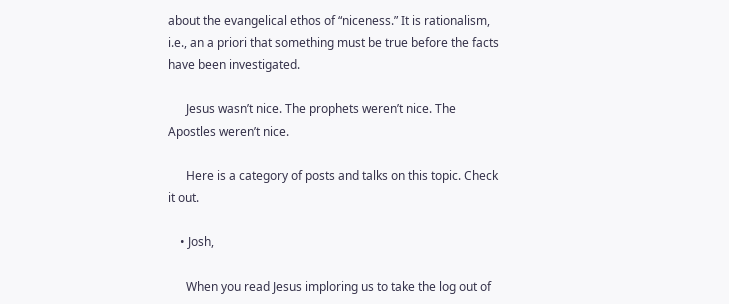about the evangelical ethos of “niceness.” It is rationalism, i.e., an a priori that something must be true before the facts have been investigated.

      Jesus wasn’t nice. The prophets weren’t nice. The Apostles weren’t nice.

      Here is a category of posts and talks on this topic. Check it out.

    • Josh,

      When you read Jesus imploring us to take the log out of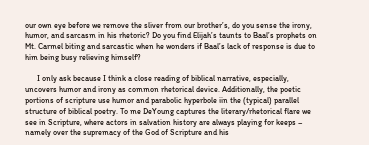our own eye before we remove the sliver from our brother’s, do you sense the irony, humor, and sarcasm in his rhetoric? Do you find Elijah’s taunts to Baal’s prophets on Mt. Carmel biting and sarcastic when he wonders if Baal’s lack of response is due to him being busy relieving himself?

      I only ask because I think a close reading of biblical narrative, especially, uncovers humor and irony as common rhetorical device. Additionally, the poetic portions of scripture use humor and parabolic hyperbole iin the (typical) parallel structure of biblical poetry. To me DeYoung captures the literary/rhetorical flare we see in Scripture, where actors in salvation history are always playing for keeps – namely over the supremacy of the God of Scripture and his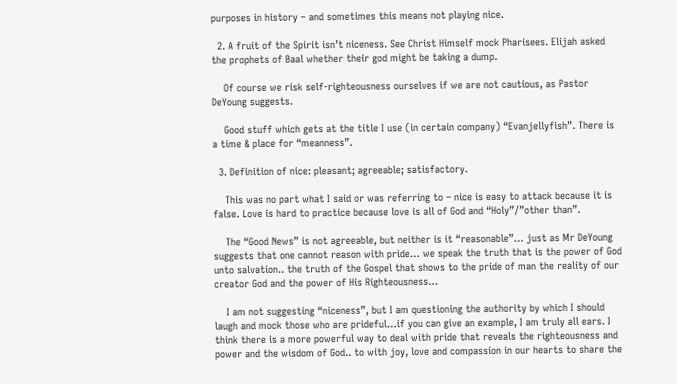purposes in history – and sometimes this means not playing nice.

  2. A fruit of the Spirit isn’t niceness. See Christ Himself mock Pharisees. Elijah asked the prophets of Baal whether their god might be taking a dump.

    Of course we risk self-righteousness ourselves if we are not cautious, as Pastor DeYoung suggests.

    Good stuff which gets at the title I use (in certain company) “Evanjellyfish”. There is a time & place for “meanness”.

  3. Definition of nice: pleasant; agreeable; satisfactory.

    This was no part what I said or was referring to – nice is easy to attack because it is false. Love is hard to practice because love is all of God and “Holy”/”other than”.

    The “Good News” is not agreeable, but neither is it “reasonable”… just as Mr DeYoung suggests that one cannot reason with pride… we speak the truth that is the power of God unto salvation.. the truth of the Gospel that shows to the pride of man the reality of our creator God and the power of His Righteousness…

    I am not suggesting “niceness”, but I am questioning the authority by which I should laugh and mock those who are prideful…if you can give an example, I am truly all ears. I think there is a more powerful way to deal with pride that reveals the righteousness and power and the wisdom of God.. to with joy, love and compassion in our hearts to share the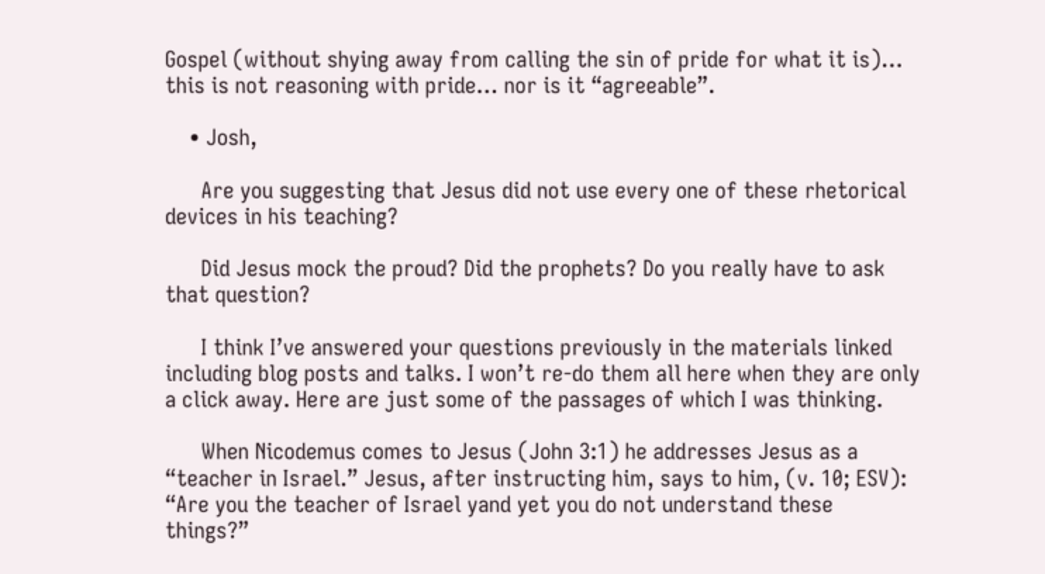Gospel (without shying away from calling the sin of pride for what it is)… this is not reasoning with pride… nor is it “agreeable”.

    • Josh,

      Are you suggesting that Jesus did not use every one of these rhetorical devices in his teaching?

      Did Jesus mock the proud? Did the prophets? Do you really have to ask that question?

      I think I’ve answered your questions previously in the materials linked including blog posts and talks. I won’t re-do them all here when they are only a click away. Here are just some of the passages of which I was thinking.

      When Nicodemus comes to Jesus (John 3:1) he addresses Jesus as a “teacher in Israel.” Jesus, after instructing him, says to him, (v. 10; ESV): “Are you the teacher of Israel yand yet you do not understand these things?”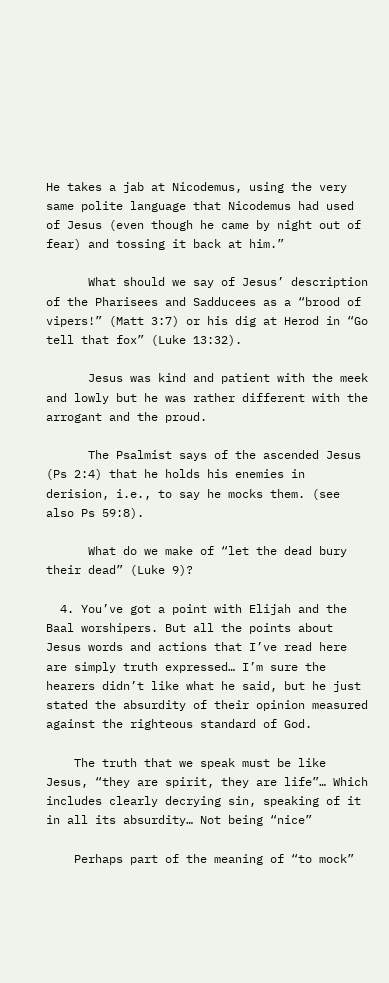He takes a jab at Nicodemus, using the very same polite language that Nicodemus had used of Jesus (even though he came by night out of fear) and tossing it back at him.”

      What should we say of Jesus’ description of the Pharisees and Sadducees as a “brood of vipers!” (Matt 3:7) or his dig at Herod in “Go tell that fox” (Luke 13:32).

      Jesus was kind and patient with the meek and lowly but he was rather different with the arrogant and the proud.

      The Psalmist says of the ascended Jesus (Ps 2:4) that he holds his enemies in derision, i.e., to say he mocks them. (see also Ps 59:8).

      What do we make of “let the dead bury their dead” (Luke 9)?

  4. You’ve got a point with Elijah and the Baal worshipers. But all the points about Jesus words and actions that I’ve read here are simply truth expressed… I’m sure the hearers didn’t like what he said, but he just stated the absurdity of their opinion measured against the righteous standard of God.

    The truth that we speak must be like Jesus, “they are spirit, they are life”… Which includes clearly decrying sin, speaking of it in all its absurdity… Not being “nice”

    Perhaps part of the meaning of “to mock”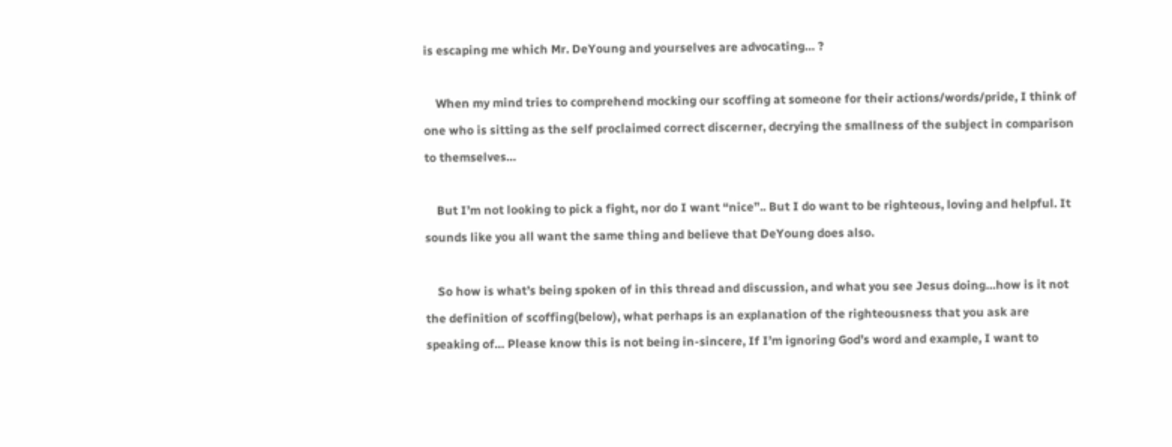is escaping me which Mr. DeYoung and yourselves are advocating… ?

    When my mind tries to comprehend mocking our scoffing at someone for their actions/words/pride, I think of one who is sitting as the self proclaimed correct discerner, decrying the smallness of the subject in comparison to themselves…

    But I’m not looking to pick a fight, nor do I want “nice”.. But I do want to be righteous, loving and helpful. It sounds like you all want the same thing and believe that DeYoung does also.

    So how is what’s being spoken of in this thread and discussion, and what you see Jesus doing…how is it not the definition of scoffing(below), what perhaps is an explanation of the righteousness that you ask are speaking of… Please know this is not being in-sincere, If I’m ignoring God’s word and example, I want to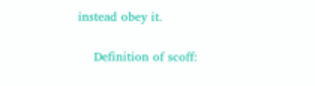instead obey it.

    Definition of scoff: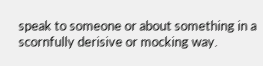speak to someone or about something in a scornfully derisive or mocking way.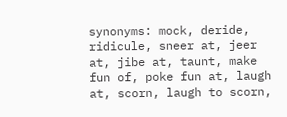synonyms: mock, deride, ridicule, sneer at, jeer at, jibe at, taunt, make fun of, poke fun at, laugh at, scorn, laugh to scorn,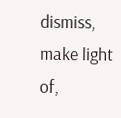dismiss, make light of,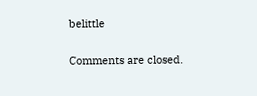belittle

Comments are closed.